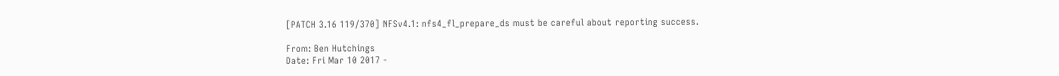[PATCH 3.16 119/370] NFSv4.1: nfs4_fl_prepare_ds must be careful about reporting success.

From: Ben Hutchings
Date: Fri Mar 10 2017 -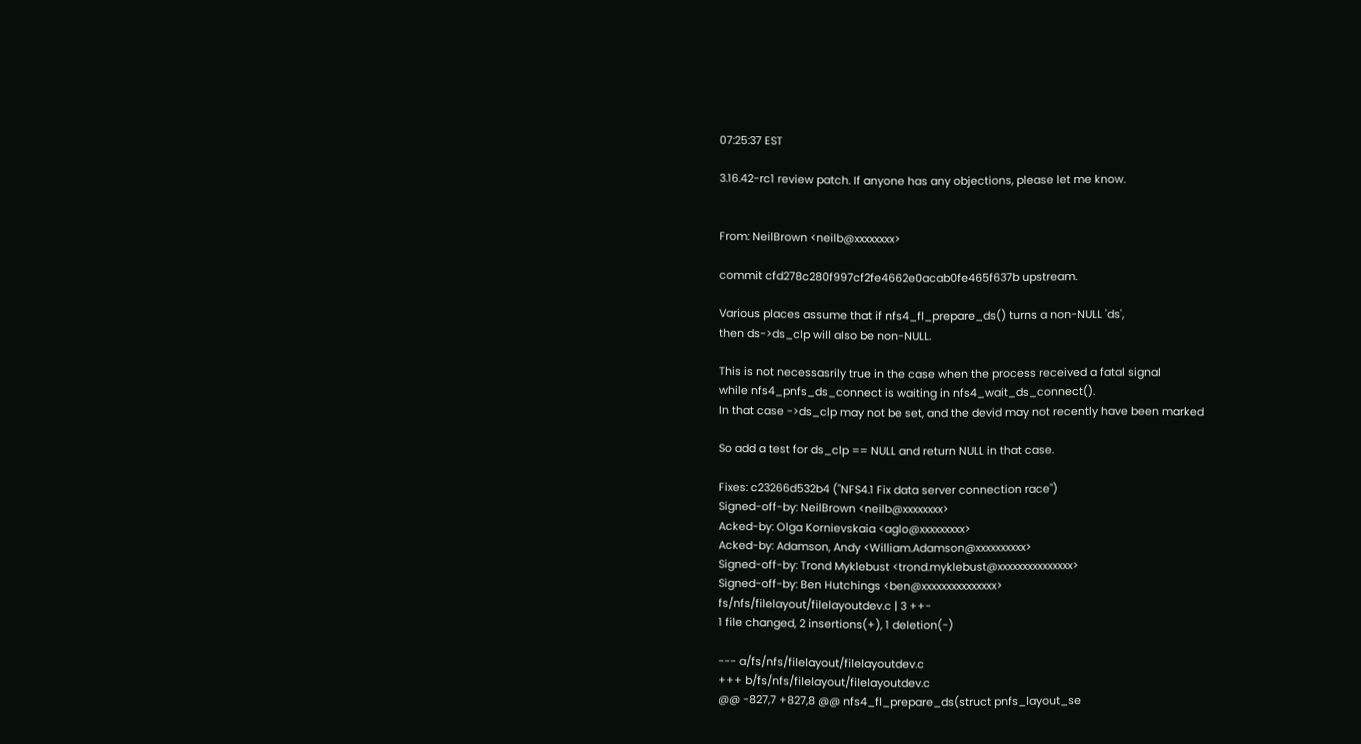07:25:37 EST

3.16.42-rc1 review patch. If anyone has any objections, please let me know.


From: NeilBrown <neilb@xxxxxxxx>

commit cfd278c280f997cf2fe4662e0acab0fe465f637b upstream.

Various places assume that if nfs4_fl_prepare_ds() turns a non-NULL 'ds',
then ds->ds_clp will also be non-NULL.

This is not necessasrily true in the case when the process received a fatal signal
while nfs4_pnfs_ds_connect is waiting in nfs4_wait_ds_connect().
In that case ->ds_clp may not be set, and the devid may not recently have been marked

So add a test for ds_clp == NULL and return NULL in that case.

Fixes: c23266d532b4 ("NFS4.1 Fix data server connection race")
Signed-off-by: NeilBrown <neilb@xxxxxxxx>
Acked-by: Olga Kornievskaia <aglo@xxxxxxxxx>
Acked-by: Adamson, Andy <William.Adamson@xxxxxxxxxx>
Signed-off-by: Trond Myklebust <trond.myklebust@xxxxxxxxxxxxxxx>
Signed-off-by: Ben Hutchings <ben@xxxxxxxxxxxxxxx>
fs/nfs/filelayout/filelayoutdev.c | 3 ++-
1 file changed, 2 insertions(+), 1 deletion(-)

--- a/fs/nfs/filelayout/filelayoutdev.c
+++ b/fs/nfs/filelayout/filelayoutdev.c
@@ -827,7 +827,8 @@ nfs4_fl_prepare_ds(struct pnfs_layout_se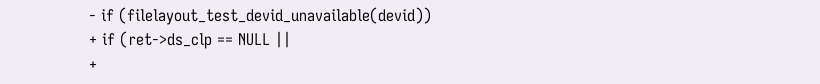- if (filelayout_test_devid_unavailable(devid))
+ if (ret->ds_clp == NULL ||
+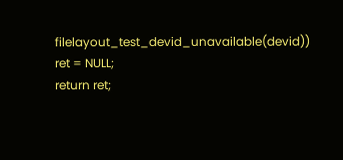filelayout_test_devid_unavailable(devid))
ret = NULL;
return ret;